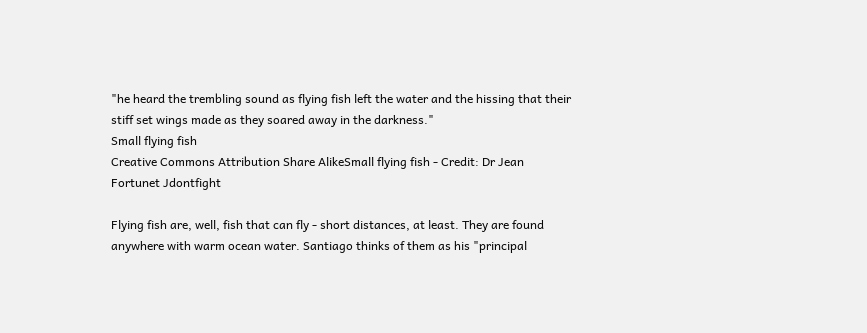"he heard the trembling sound as flying fish left the water and the hissing that their stiff set wings made as they soared away in the darkness."
Small flying fish
Creative Commons Attribution Share AlikeSmall flying fish - Credit: Dr Jean Fortunet Jdontfight

Flying fish are, well, fish that can fly - short distances, at least. They are found anywhere with warm ocean water. Santiago thinks of them as his "principal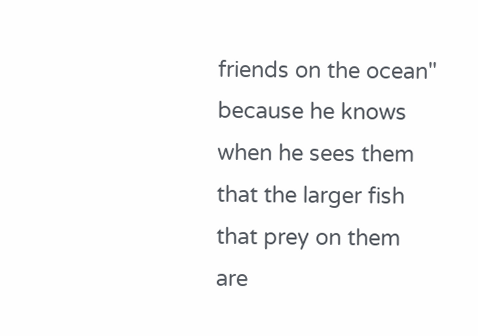friends on the ocean" because he knows when he sees them that the larger fish that prey on them are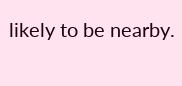likely to be nearby.